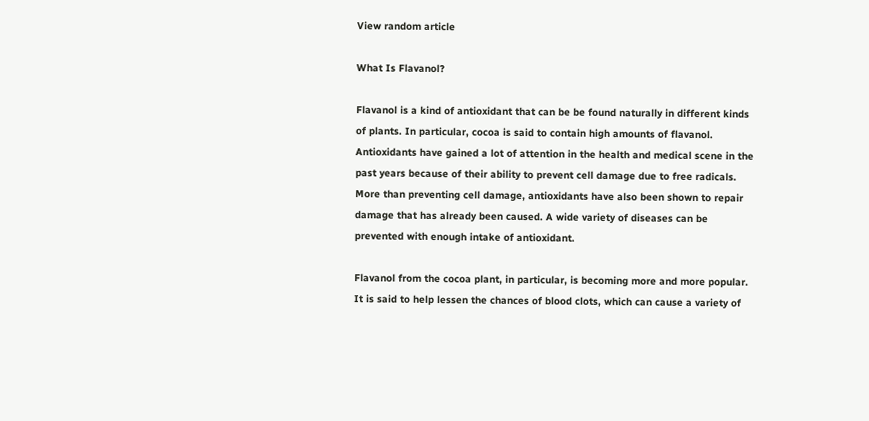View random article

What Is Flavanol?

Flavanol is a kind of antioxidant that can be be found naturally in different kinds of plants. In particular, cocoa is said to contain high amounts of flavanol. Antioxidants have gained a lot of attention in the health and medical scene in the past years because of their ability to prevent cell damage due to free radicals. More than preventing cell damage, antioxidants have also been shown to repair damage that has already been caused. A wide variety of diseases can be prevented with enough intake of antioxidant.

Flavanol from the cocoa plant, in particular, is becoming more and more popular. It is said to help lessen the chances of blood clots, which can cause a variety of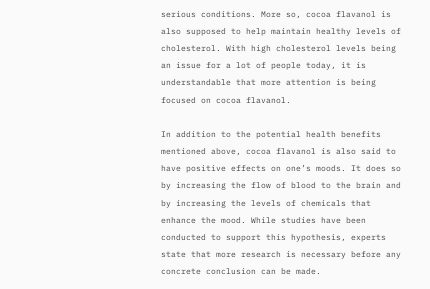serious conditions. More so, cocoa flavanol is also supposed to help maintain healthy levels of cholesterol. With high cholesterol levels being an issue for a lot of people today, it is understandable that more attention is being focused on cocoa flavanol.

In addition to the potential health benefits mentioned above, cocoa flavanol is also said to have positive effects on one’s moods. It does so by increasing the flow of blood to the brain and by increasing the levels of chemicals that enhance the mood. While studies have been conducted to support this hypothesis, experts state that more research is necessary before any concrete conclusion can be made.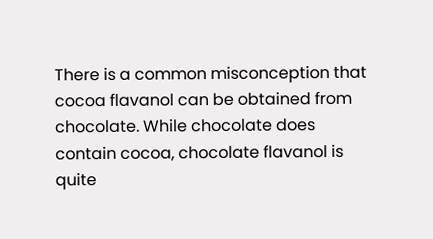There is a common misconception that cocoa flavanol can be obtained from chocolate. While chocolate does contain cocoa, chocolate flavanol is quite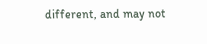different, and may not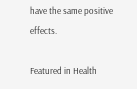have the same positive effects.

Featured in Health